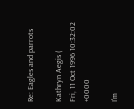Re: Eagles and parrots

Kathryn Aegis (
Fri, 11 Oct 1996 10:32:02 +0000

I'm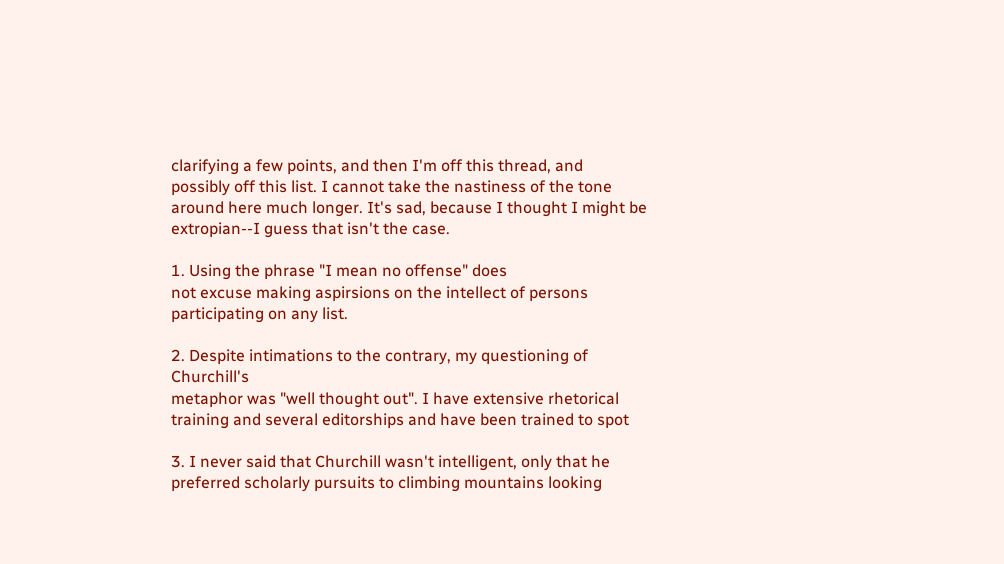clarifying a few points, and then I'm off this thread, and
possibly off this list. I cannot take the nastiness of the tone
around here much longer. It's sad, because I thought I might be
extropian--I guess that isn't the case.

1. Using the phrase "I mean no offense" does
not excuse making aspirsions on the intellect of persons
participating on any list.

2. Despite intimations to the contrary, my questioning of Churchill's
metaphor was "well thought out". I have extensive rhetorical
training and several editorships and have been trained to spot

3. I never said that Churchill wasn't intelligent, only that he
preferred scholarly pursuits to climbing mountains looking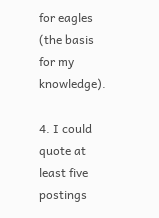for eagles
(the basis for my knowledge).

4. I could quote at least five postings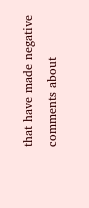that have made negative
comments about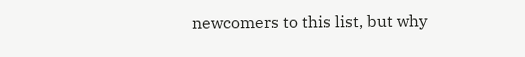newcomers to this list, but why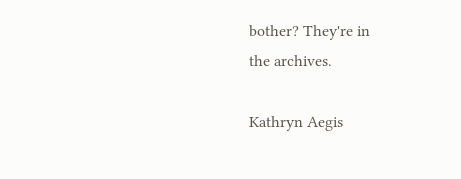bother? They're in
the archives.

Kathryn Aegis